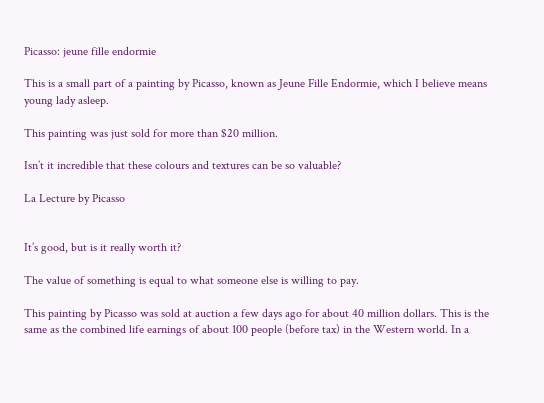Picasso: jeune fille endormie

This is a small part of a painting by Picasso, known as Jeune Fille Endormie, which I believe means young lady asleep.

This painting was just sold for more than $20 million.

Isn’t it incredible that these colours and textures can be so valuable?

La Lecture by Picasso


It’s good, but is it really worth it?

The value of something is equal to what someone else is willing to pay.

This painting by Picasso was sold at auction a few days ago for about 40 million dollars. This is the same as the combined life earnings of about 100 people (before tax) in the Western world. In a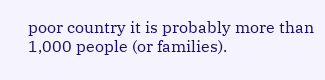poor country it is probably more than 1,000 people (or families).